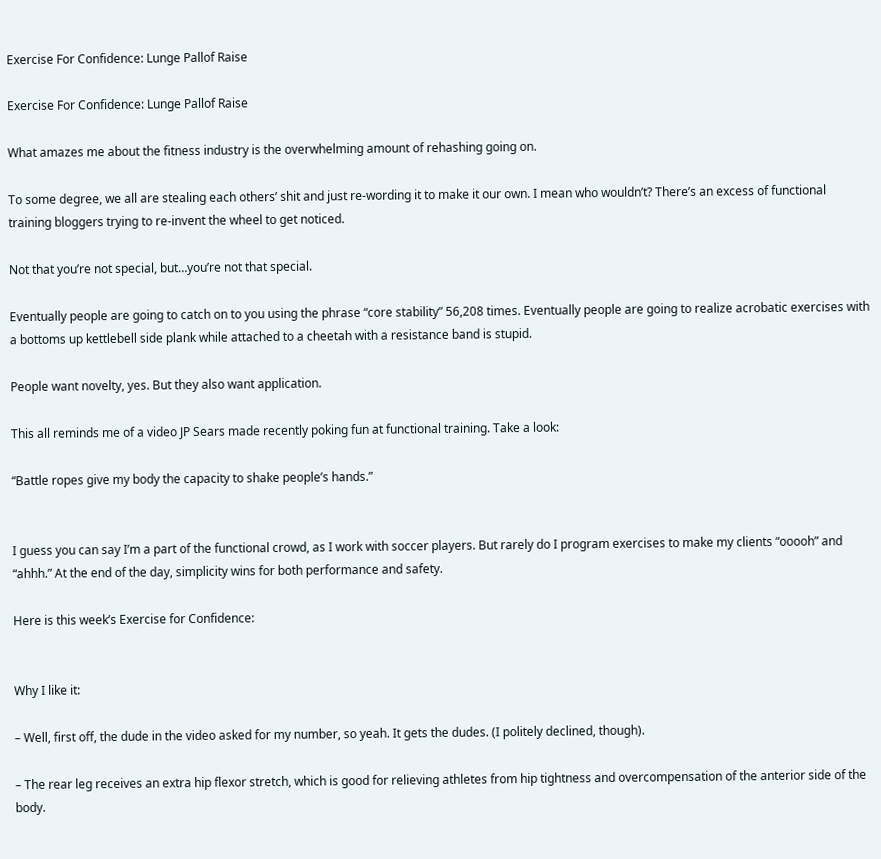Exercise For Confidence: Lunge Pallof Raise

Exercise For Confidence: Lunge Pallof Raise

What amazes me about the fitness industry is the overwhelming amount of rehashing going on.

To some degree, we all are stealing each others’ shit and just re-wording it to make it our own. I mean who wouldn’t? There’s an excess of functional training bloggers trying to re-invent the wheel to get noticed.

Not that you’re not special, but…you’re not that special.

Eventually people are going to catch on to you using the phrase “core stability” 56,208 times. Eventually people are going to realize acrobatic exercises with a bottoms up kettlebell side plank while attached to a cheetah with a resistance band is stupid.

People want novelty, yes. But they also want application.

This all reminds me of a video JP Sears made recently poking fun at functional training. Take a look:

“Battle ropes give my body the capacity to shake people’s hands.”


I guess you can say I’m a part of the functional crowd, as I work with soccer players. But rarely do I program exercises to make my clients “ooooh” and “ahhh.” At the end of the day, simplicity wins for both performance and safety.

Here is this week’s Exercise for Confidence:


Why I like it:

– Well, first off, the dude in the video asked for my number, so yeah. It gets the dudes. (I politely declined, though).

– The rear leg receives an extra hip flexor stretch, which is good for relieving athletes from hip tightness and overcompensation of the anterior side of the body.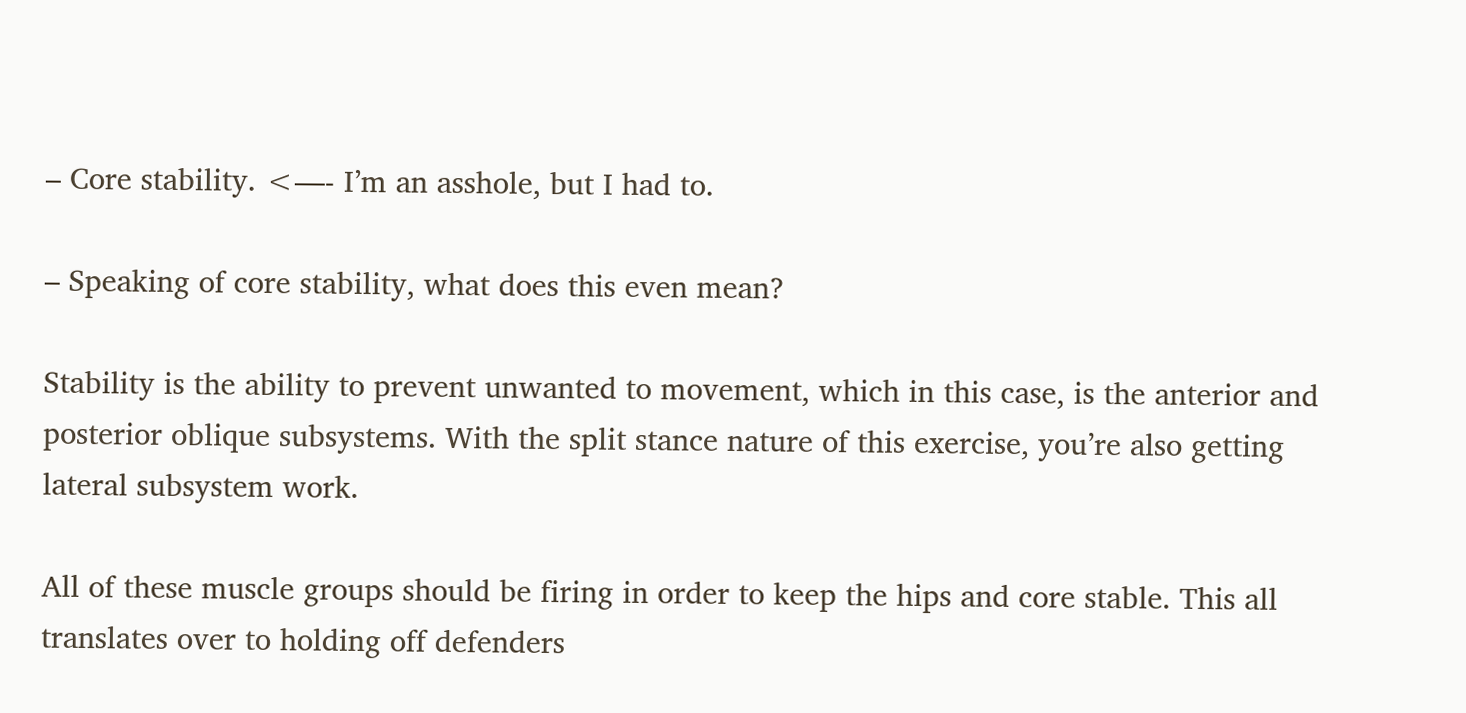– Core stability. <—- I’m an asshole, but I had to.

– Speaking of core stability, what does this even mean?

Stability is the ability to prevent unwanted to movement, which in this case, is the anterior and posterior oblique subsystems. With the split stance nature of this exercise, you’re also getting lateral subsystem work.

All of these muscle groups should be firing in order to keep the hips and core stable. This all translates over to holding off defenders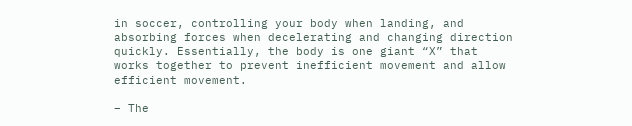in soccer, controlling your body when landing, and absorbing forces when decelerating and changing direction quickly. Essentially, the body is one giant “X” that works together to prevent inefficient movement and allow efficient movement.

– The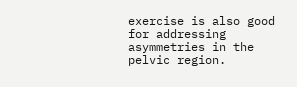exercise is also good for addressing asymmetries in the pelvic region.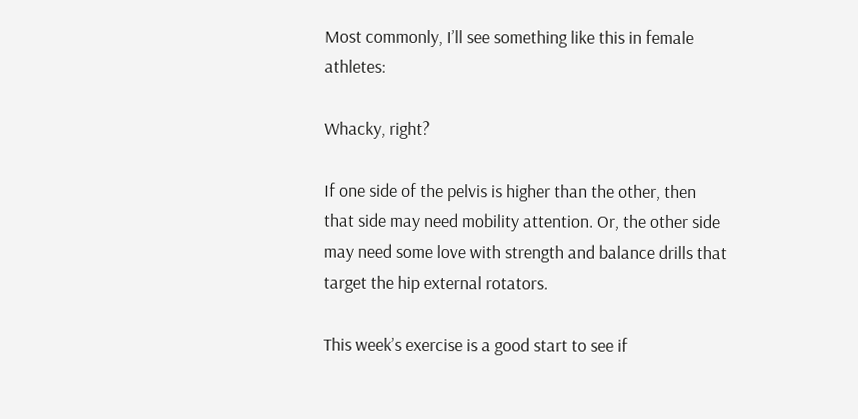Most commonly, I’ll see something like this in female athletes:

Whacky, right?

If one side of the pelvis is higher than the other, then that side may need mobility attention. Or, the other side may need some love with strength and balance drills that target the hip external rotators.

This week’s exercise is a good start to see if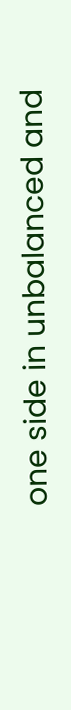one side in unbalanced and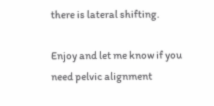there is lateral shifting.

Enjoy and let me know if you need pelvic alignment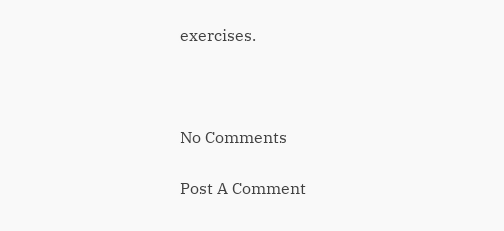exercises.



No Comments

Post A Comment